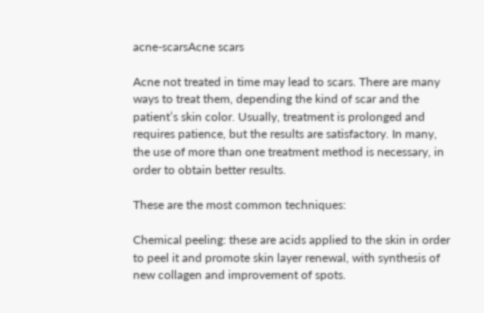acne-scarsAcne scars

Acne not treated in time may lead to scars. There are many ways to treat them, depending the kind of scar and the patient’s skin color. Usually, treatment is prolonged and requires patience, but the results are satisfactory. In many, the use of more than one treatment method is necessary, in order to obtain better results.

These are the most common techniques:

Chemical peeling: these are acids applied to the skin in order to peel it and promote skin layer renewal, with synthesis of new collagen and improvement of spots.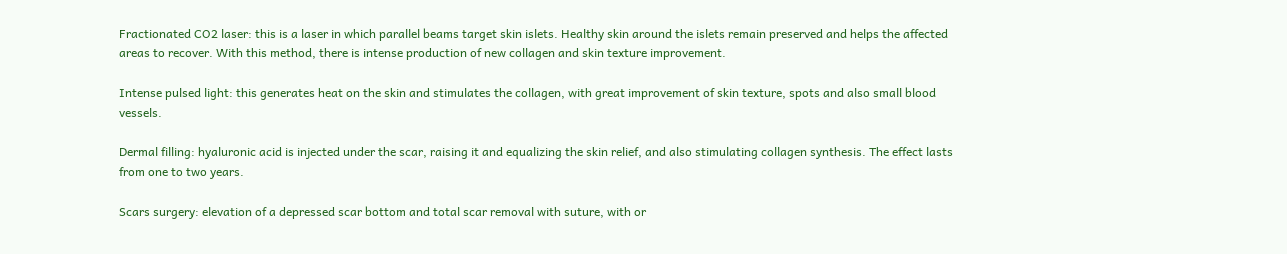Fractionated CO2 laser: this is a laser in which parallel beams target skin islets. Healthy skin around the islets remain preserved and helps the affected areas to recover. With this method, there is intense production of new collagen and skin texture improvement.

Intense pulsed light: this generates heat on the skin and stimulates the collagen, with great improvement of skin texture, spots and also small blood vessels.

Dermal filling: hyaluronic acid is injected under the scar, raising it and equalizing the skin relief, and also stimulating collagen synthesis. The effect lasts from one to two years.

Scars surgery: elevation of a depressed scar bottom and total scar removal with suture, with or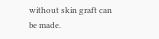without skin graft can be made.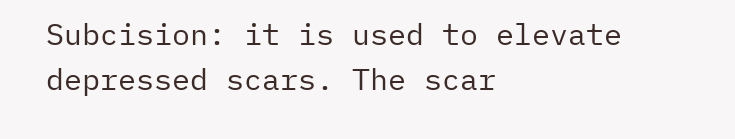Subcision: it is used to elevate depressed scars. The scar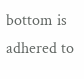bottom is adhered to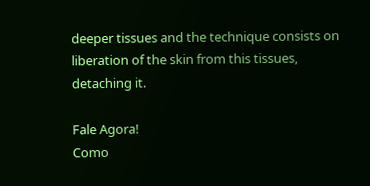deeper tissues and the technique consists on liberation of the skin from this tissues, detaching it.

Fale Agora!
Como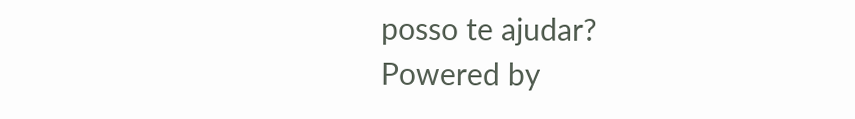posso te ajudar?
Powered by